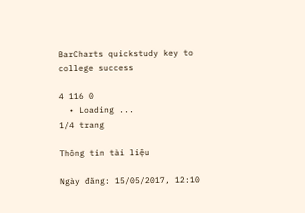BarCharts quickstudy key to college success

4 116 0
  • Loading ...
1/4 trang

Thông tin tài liệu

Ngày đăng: 15/05/2017, 12:10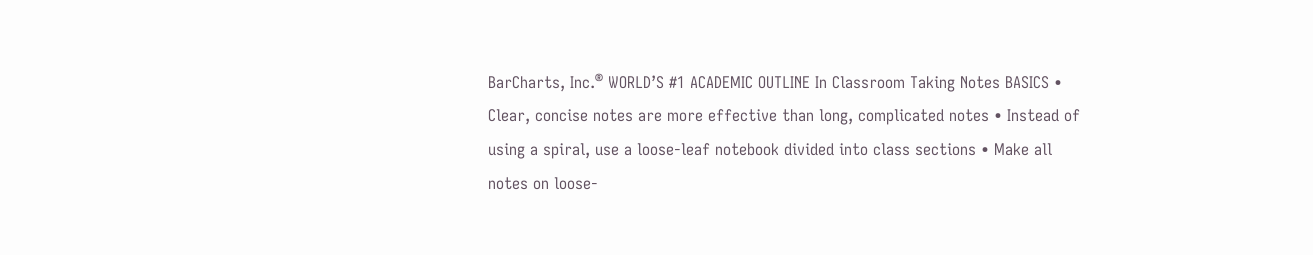BarCharts, Inc.® WORLD’S #1 ACADEMIC OUTLINE In Classroom Taking Notes BASICS • Clear, concise notes are more effective than long, complicated notes • Instead of using a spiral, use a loose-leaf notebook divided into class sections • Make all notes on loose-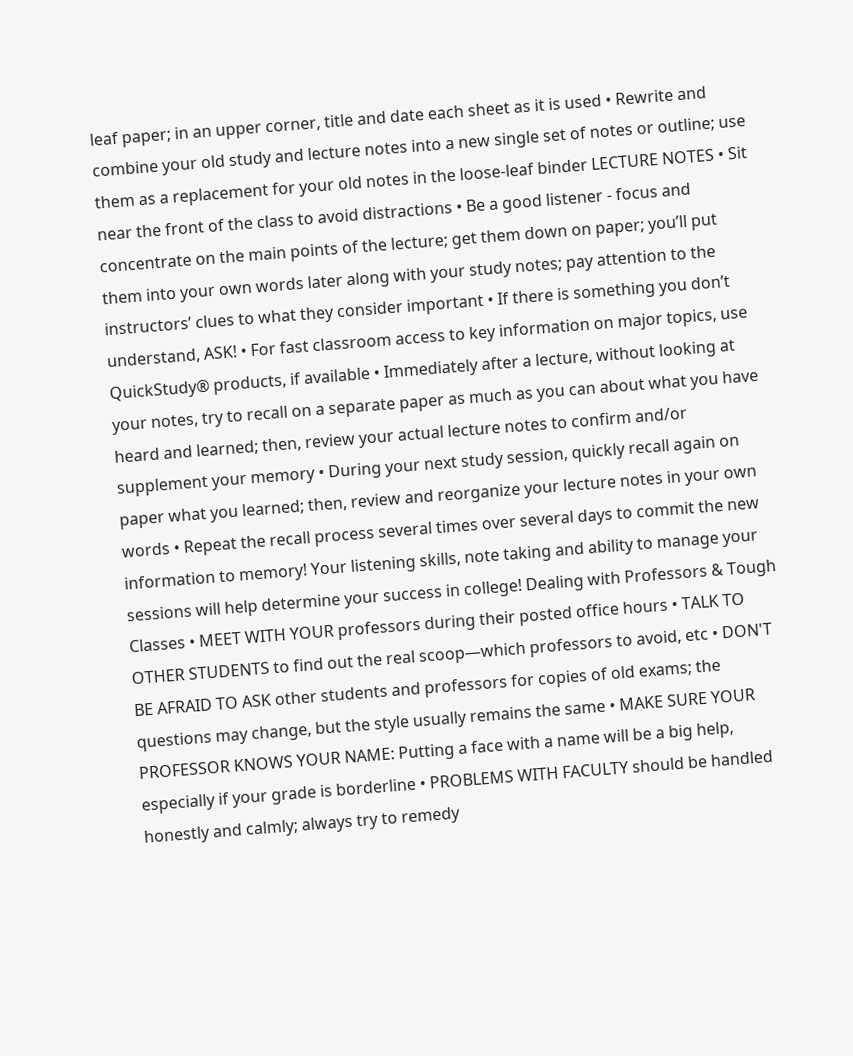leaf paper; in an upper corner, title and date each sheet as it is used • Rewrite and combine your old study and lecture notes into a new single set of notes or outline; use them as a replacement for your old notes in the loose-leaf binder LECTURE NOTES • Sit near the front of the class to avoid distractions • Be a good listener - focus and concentrate on the main points of the lecture; get them down on paper; you’ll put them into your own words later along with your study notes; pay attention to the instructors’ clues to what they consider important • If there is something you don’t understand, ASK! • For fast classroom access to key information on major topics, use QuickStudy® products, if available • Immediately after a lecture, without looking at your notes, try to recall on a separate paper as much as you can about what you have heard and learned; then, review your actual lecture notes to confirm and/or supplement your memory • During your next study session, quickly recall again on paper what you learned; then, review and reorganize your lecture notes in your own words • Repeat the recall process several times over several days to commit the new information to memory! Your listening skills, note taking and ability to manage your sessions will help determine your success in college! Dealing with Professors & Tough Classes • MEET WITH YOUR professors during their posted office hours • TALK TO OTHER STUDENTS to find out the real scoop—which professors to avoid, etc • DON'T BE AFRAID TO ASK other students and professors for copies of old exams; the questions may change, but the style usually remains the same • MAKE SURE YOUR PROFESSOR KNOWS YOUR NAME: Putting a face with a name will be a big help, especially if your grade is borderline • PROBLEMS WITH FACULTY should be handled honestly and calmly; always try to remedy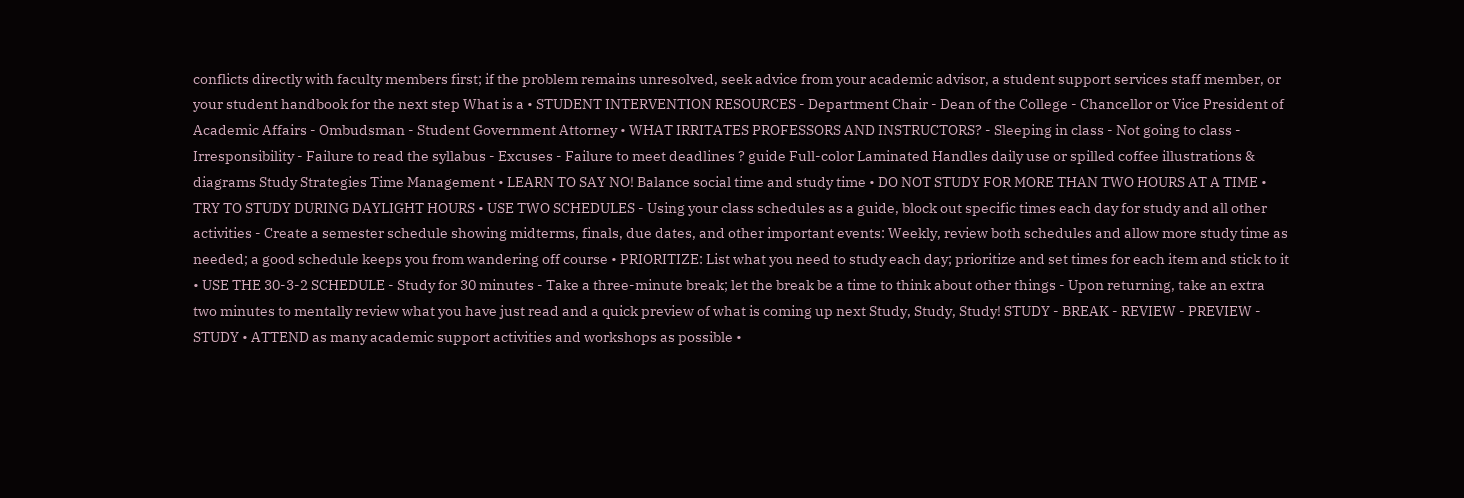conflicts directly with faculty members first; if the problem remains unresolved, seek advice from your academic advisor, a student support services staff member, or your student handbook for the next step What is a • STUDENT INTERVENTION RESOURCES - Department Chair - Dean of the College - Chancellor or Vice President of Academic Affairs - Ombudsman - Student Government Attorney • WHAT IRRITATES PROFESSORS AND INSTRUCTORS? - Sleeping in class - Not going to class - Irresponsibility - Failure to read the syllabus - Excuses - Failure to meet deadlines ? guide Full-color Laminated Handles daily use or spilled coffee illustrations & diagrams Study Strategies Time Management • LEARN TO SAY NO! Balance social time and study time • DO NOT STUDY FOR MORE THAN TWO HOURS AT A TIME • TRY TO STUDY DURING DAYLIGHT HOURS • USE TWO SCHEDULES - Using your class schedules as a guide, block out specific times each day for study and all other activities - Create a semester schedule showing midterms, finals, due dates, and other important events: Weekly, review both schedules and allow more study time as needed; a good schedule keeps you from wandering off course • PRIORITIZE: List what you need to study each day; prioritize and set times for each item and stick to it • USE THE 30-3-2 SCHEDULE - Study for 30 minutes - Take a three-minute break; let the break be a time to think about other things - Upon returning, take an extra two minutes to mentally review what you have just read and a quick preview of what is coming up next Study, Study, Study! STUDY - BREAK - REVIEW - PREVIEW - STUDY • ATTEND as many academic support activities and workshops as possible •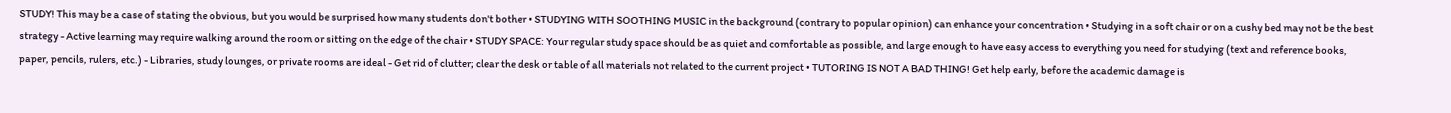STUDY! This may be a case of stating the obvious, but you would be surprised how many students don't bother • STUDYING WITH SOOTHING MUSIC in the background (contrary to popular opinion) can enhance your concentration • Studying in a soft chair or on a cushy bed may not be the best strategy - Active learning may require walking around the room or sitting on the edge of the chair • STUDY SPACE: Your regular study space should be as quiet and comfortable as possible, and large enough to have easy access to everything you need for studying (text and reference books, paper, pencils, rulers, etc.) - Libraries, study lounges, or private rooms are ideal - Get rid of clutter; clear the desk or table of all materials not related to the current project • TUTORING IS NOT A BAD THING! Get help early, before the academic damage is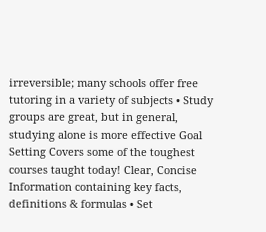irreversible; many schools offer free tutoring in a variety of subjects • Study groups are great, but in general, studying alone is more effective Goal Setting Covers some of the toughest courses taught today! Clear, Concise Information containing key facts, definitions & formulas • Set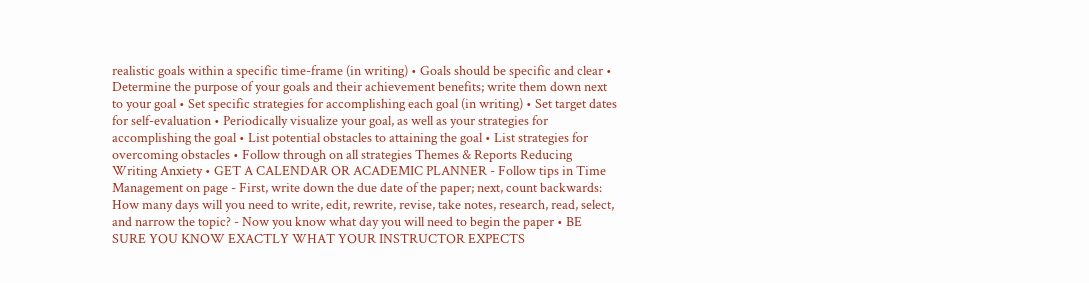realistic goals within a specific time-frame (in writing) • Goals should be specific and clear • Determine the purpose of your goals and their achievement benefits; write them down next to your goal • Set specific strategies for accomplishing each goal (in writing) • Set target dates for self-evaluation • Periodically visualize your goal, as well as your strategies for accomplishing the goal • List potential obstacles to attaining the goal • List strategies for overcoming obstacles • Follow through on all strategies Themes & Reports Reducing Writing Anxiety • GET A CALENDAR OR ACADEMIC PLANNER - Follow tips in Time Management on page - First, write down the due date of the paper; next, count backwards: How many days will you need to write, edit, rewrite, revise, take notes, research, read, select, and narrow the topic? - Now you know what day you will need to begin the paper • BE SURE YOU KNOW EXACTLY WHAT YOUR INSTRUCTOR EXPECTS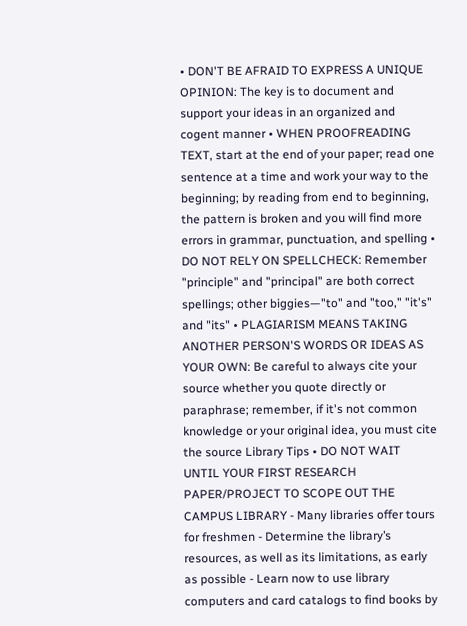• DON'T BE AFRAID TO EXPRESS A UNIQUE OPINION: The key is to document and support your ideas in an organized and cogent manner • WHEN PROOFREADING TEXT, start at the end of your paper; read one sentence at a time and work your way to the beginning; by reading from end to beginning, the pattern is broken and you will find more errors in grammar, punctuation, and spelling • DO NOT RELY ON SPELLCHECK: Remember "principle" and "principal" are both correct spellings; other biggies—"to" and "too," "it's" and "its" • PLAGIARISM MEANS TAKING ANOTHER PERSON'S WORDS OR IDEAS AS YOUR OWN: Be careful to always cite your source whether you quote directly or paraphrase; remember, if it's not common knowledge or your original idea, you must cite the source Library Tips • DO NOT WAIT UNTIL YOUR FIRST RESEARCH PAPER/PROJECT TO SCOPE OUT THE CAMPUS LIBRARY - Many libraries offer tours for freshmen - Determine the library’s resources, as well as its limitations, as early as possible - Learn now to use library computers and card catalogs to find books by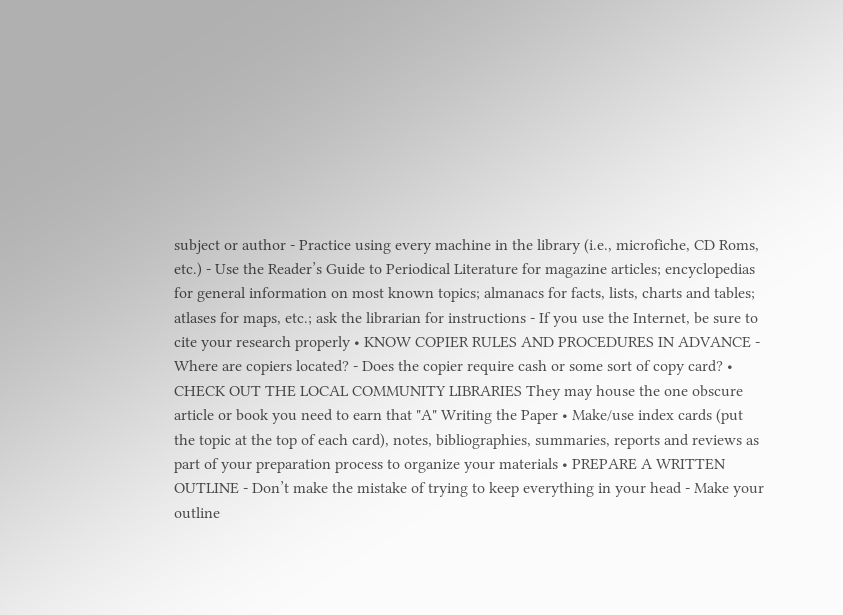subject or author - Practice using every machine in the library (i.e., microfiche, CD Roms, etc.) - Use the Reader’s Guide to Periodical Literature for magazine articles; encyclopedias for general information on most known topics; almanacs for facts, lists, charts and tables; atlases for maps, etc.; ask the librarian for instructions - If you use the Internet, be sure to cite your research properly • KNOW COPIER RULES AND PROCEDURES IN ADVANCE - Where are copiers located? - Does the copier require cash or some sort of copy card? • CHECK OUT THE LOCAL COMMUNITY LIBRARIES They may house the one obscure article or book you need to earn that "A" Writing the Paper • Make/use index cards (put the topic at the top of each card), notes, bibliographies, summaries, reports and reviews as part of your preparation process to organize your materials • PREPARE A WRITTEN OUTLINE - Don’t make the mistake of trying to keep everything in your head - Make your outline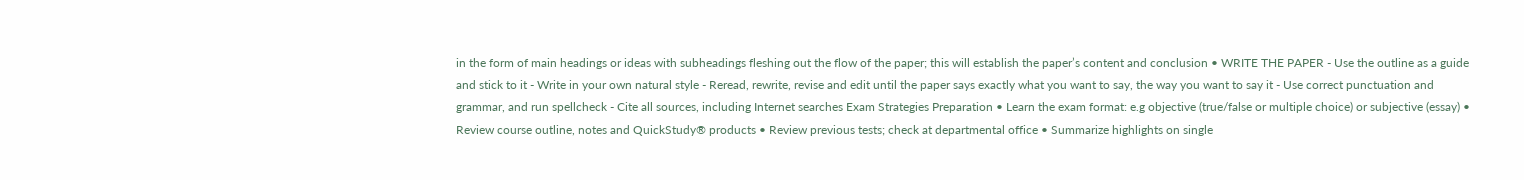in the form of main headings or ideas with subheadings fleshing out the flow of the paper; this will establish the paper’s content and conclusion • WRITE THE PAPER - Use the outline as a guide and stick to it - Write in your own natural style - Reread, rewrite, revise and edit until the paper says exactly what you want to say, the way you want to say it - Use correct punctuation and grammar, and run spellcheck - Cite all sources, including Internet searches Exam Strategies Preparation • Learn the exam format: e.g objective (true/false or multiple choice) or subjective (essay) • Review course outline, notes and QuickStudy® products • Review previous tests; check at departmental office • Summarize highlights on single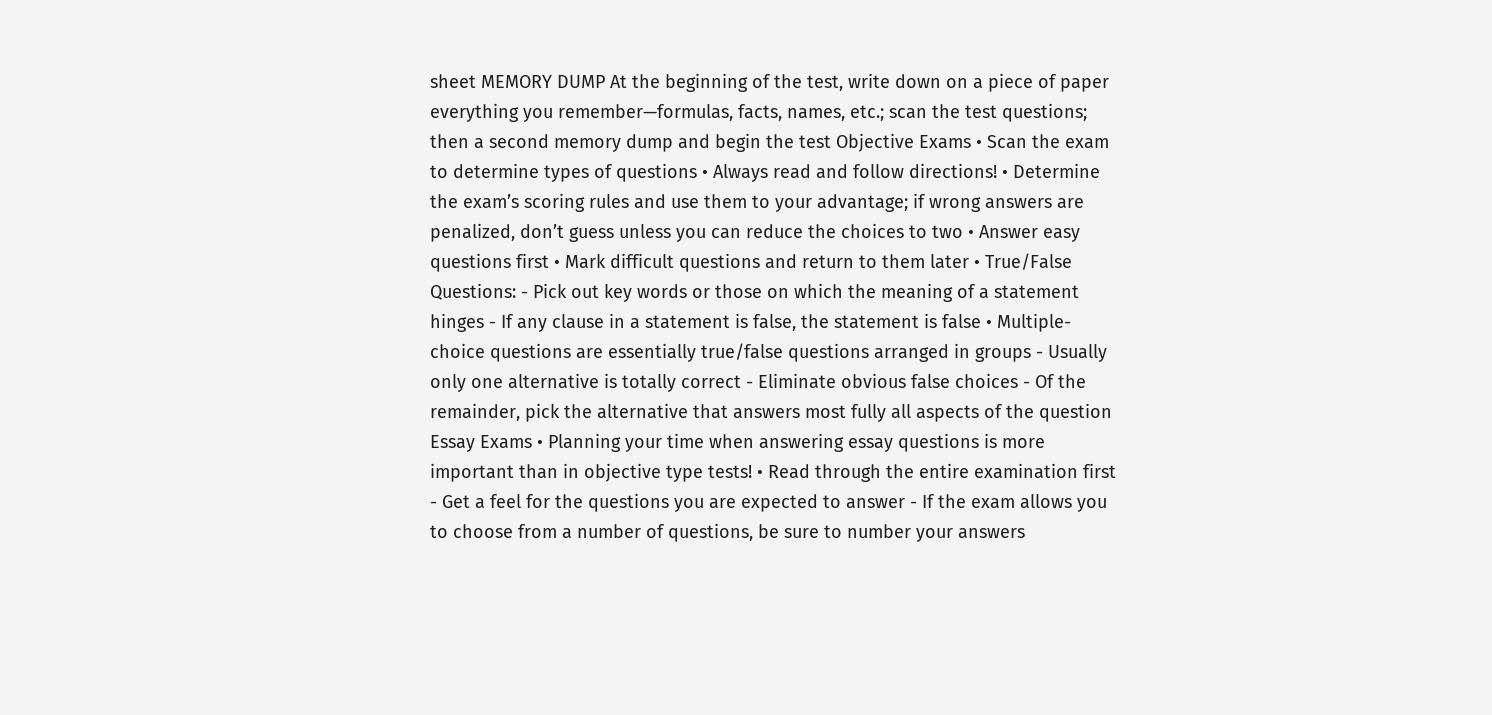sheet MEMORY DUMP At the beginning of the test, write down on a piece of paper everything you remember—formulas, facts, names, etc.; scan the test questions; then a second memory dump and begin the test Objective Exams • Scan the exam to determine types of questions • Always read and follow directions! • Determine the exam’s scoring rules and use them to your advantage; if wrong answers are penalized, don’t guess unless you can reduce the choices to two • Answer easy questions first • Mark difficult questions and return to them later • True/False Questions: - Pick out key words or those on which the meaning of a statement hinges - If any clause in a statement is false, the statement is false • Multiple-choice questions are essentially true/false questions arranged in groups - Usually only one alternative is totally correct - Eliminate obvious false choices - Of the remainder, pick the alternative that answers most fully all aspects of the question Essay Exams • Planning your time when answering essay questions is more important than in objective type tests! • Read through the entire examination first - Get a feel for the questions you are expected to answer - If the exam allows you to choose from a number of questions, be sure to number your answers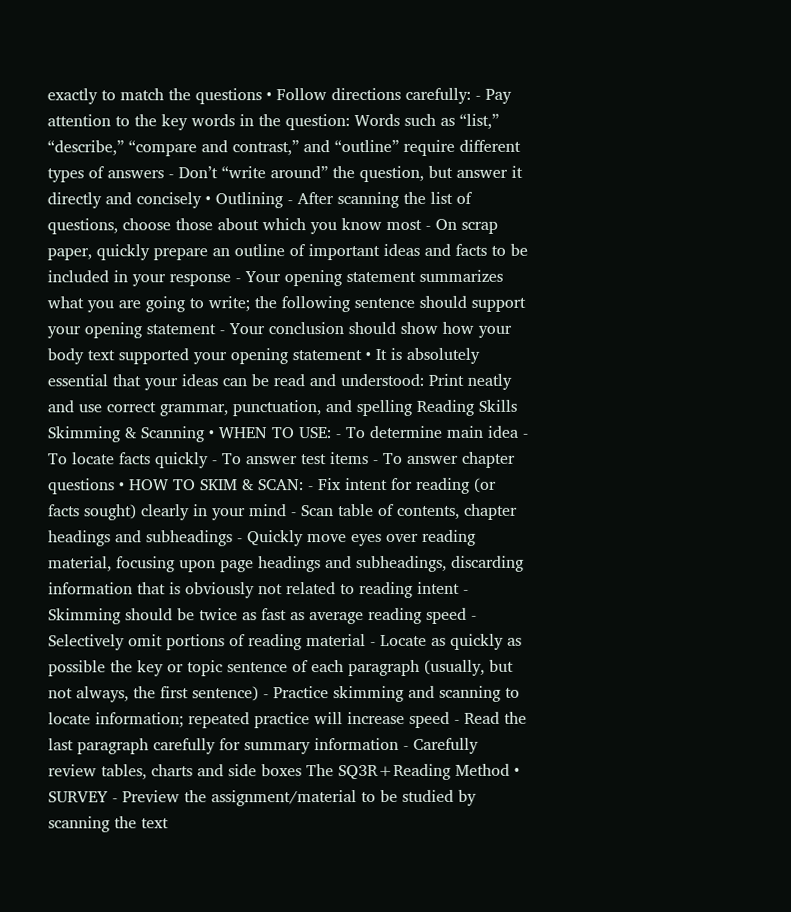exactly to match the questions • Follow directions carefully: - Pay attention to the key words in the question: Words such as “list,” “describe,” “compare and contrast,” and “outline” require different types of answers - Don’t “write around” the question, but answer it directly and concisely • Outlining - After scanning the list of questions, choose those about which you know most - On scrap paper, quickly prepare an outline of important ideas and facts to be included in your response - Your opening statement summarizes what you are going to write; the following sentence should support your opening statement - Your conclusion should show how your body text supported your opening statement • It is absolutely essential that your ideas can be read and understood: Print neatly and use correct grammar, punctuation, and spelling Reading Skills Skimming & Scanning • WHEN TO USE: - To determine main idea - To locate facts quickly - To answer test items - To answer chapter questions • HOW TO SKIM & SCAN: - Fix intent for reading (or facts sought) clearly in your mind - Scan table of contents, chapter headings and subheadings - Quickly move eyes over reading material, focusing upon page headings and subheadings, discarding information that is obviously not related to reading intent - Skimming should be twice as fast as average reading speed - Selectively omit portions of reading material - Locate as quickly as possible the key or topic sentence of each paragraph (usually, but not always, the first sentence) - Practice skimming and scanning to locate information; repeated practice will increase speed - Read the last paragraph carefully for summary information - Carefully review tables, charts and side boxes The SQ3R+Reading Method • SURVEY - Preview the assignment/material to be studied by scanning the text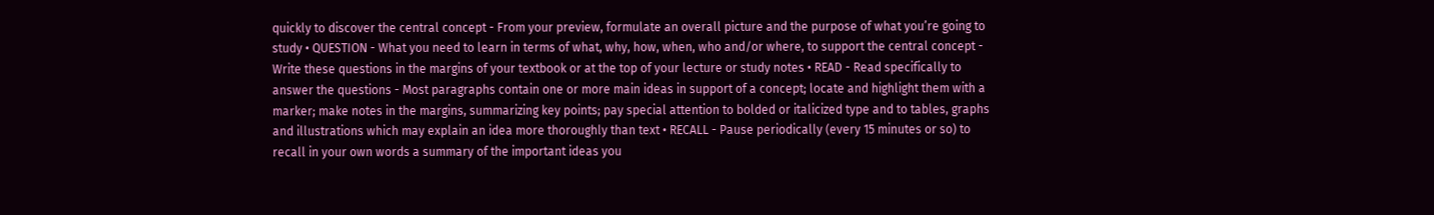quickly to discover the central concept - From your preview, formulate an overall picture and the purpose of what you’re going to study • QUESTION - What you need to learn in terms of what, why, how, when, who and/or where, to support the central concept - Write these questions in the margins of your textbook or at the top of your lecture or study notes • READ - Read specifically to answer the questions - Most paragraphs contain one or more main ideas in support of a concept; locate and highlight them with a marker; make notes in the margins, summarizing key points; pay special attention to bolded or italicized type and to tables, graphs and illustrations which may explain an idea more thoroughly than text • RECALL - Pause periodically (every 15 minutes or so) to recall in your own words a summary of the important ideas you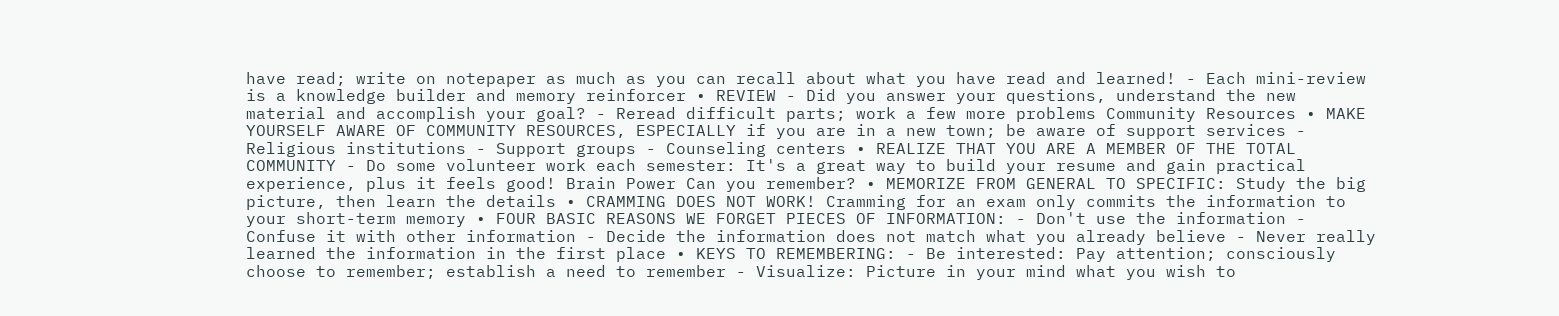have read; write on notepaper as much as you can recall about what you have read and learned! - Each mini-review is a knowledge builder and memory reinforcer • REVIEW - Did you answer your questions, understand the new material and accomplish your goal? - Reread difficult parts; work a few more problems Community Resources • MAKE YOURSELF AWARE OF COMMUNITY RESOURCES, ESPECIALLY if you are in a new town; be aware of support services - Religious institutions - Support groups - Counseling centers • REALIZE THAT YOU ARE A MEMBER OF THE TOTAL COMMUNITY - Do some volunteer work each semester: It's a great way to build your resume and gain practical experience, plus it feels good! Brain Power Can you remember? • MEMORIZE FROM GENERAL TO SPECIFIC: Study the big picture, then learn the details • CRAMMING DOES NOT WORK! Cramming for an exam only commits the information to your short-term memory • FOUR BASIC REASONS WE FORGET PIECES OF INFORMATION: - Don't use the information - Confuse it with other information - Decide the information does not match what you already believe - Never really learned the information in the first place • KEYS TO REMEMBERING: - Be interested: Pay attention; consciously choose to remember; establish a need to remember - Visualize: Picture in your mind what you wish to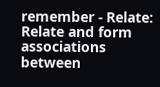remember - Relate: Relate and form associations between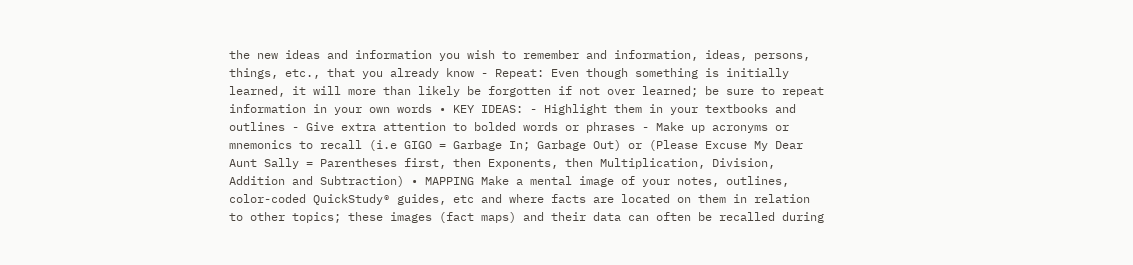the new ideas and information you wish to remember and information, ideas, persons, things, etc., that you already know - Repeat: Even though something is initially learned, it will more than likely be forgotten if not over learned; be sure to repeat information in your own words • KEY IDEAS: - Highlight them in your textbooks and outlines - Give extra attention to bolded words or phrases - Make up acronyms or mnemonics to recall (i.e GIGO = Garbage In; Garbage Out) or (Please Excuse My Dear Aunt Sally = Parentheses first, then Exponents, then Multiplication, Division, Addition and Subtraction) • MAPPING Make a mental image of your notes, outlines, color-coded QuickStudy® guides, etc and where facts are located on them in relation to other topics; these images (fact maps) and their data can often be recalled during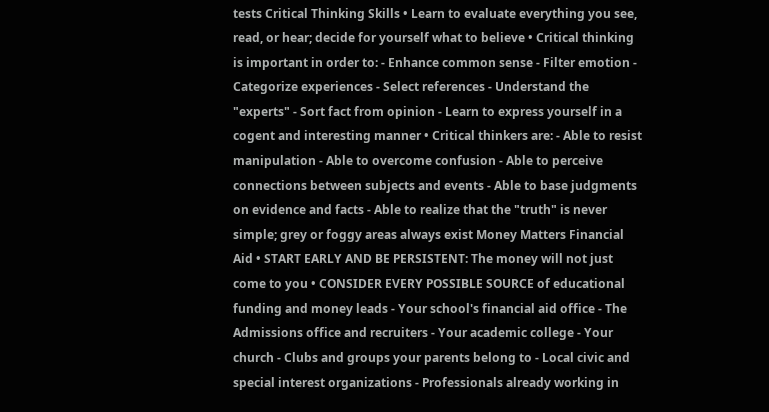tests Critical Thinking Skills • Learn to evaluate everything you see, read, or hear; decide for yourself what to believe • Critical thinking is important in order to: - Enhance common sense - Filter emotion - Categorize experiences - Select references - Understand the "experts" - Sort fact from opinion - Learn to express yourself in a cogent and interesting manner • Critical thinkers are: - Able to resist manipulation - Able to overcome confusion - Able to perceive connections between subjects and events - Able to base judgments on evidence and facts - Able to realize that the "truth" is never simple; grey or foggy areas always exist Money Matters Financial Aid • START EARLY AND BE PERSISTENT: The money will not just come to you • CONSIDER EVERY POSSIBLE SOURCE of educational funding and money leads - Your school's financial aid office - The Admissions office and recruiters - Your academic college - Your church - Clubs and groups your parents belong to - Local civic and special interest organizations - Professionals already working in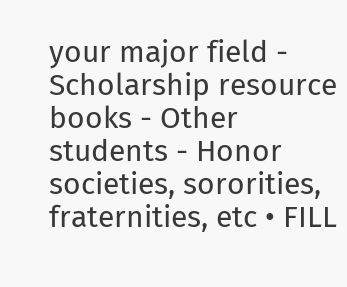your major field - Scholarship resource books - Other students - Honor societies, sororities, fraternities, etc • FILL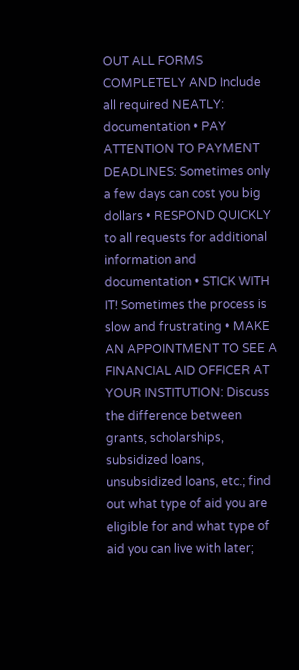OUT ALL FORMS COMPLETELY AND Include all required NEATLY: documentation • PAY ATTENTION TO PAYMENT DEADLINES: Sometimes only a few days can cost you big dollars • RESPOND QUICKLY to all requests for additional information and documentation • STICK WITH IT! Sometimes the process is slow and frustrating • MAKE AN APPOINTMENT TO SEE A FINANCIAL AID OFFICER AT YOUR INSTITUTION: Discuss the difference between grants, scholarships, subsidized loans, unsubsidized loans, etc.; find out what type of aid you are eligible for and what type of aid you can live with later;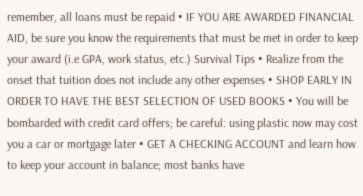remember, all loans must be repaid • IF YOU ARE AWARDED FINANCIAL AID, be sure you know the requirements that must be met in order to keep your award (i.e GPA, work status, etc.) Survival Tips • Realize from the onset that tuition does not include any other expenses • SHOP EARLY IN ORDER TO HAVE THE BEST SELECTION OF USED BOOKS • You will be bombarded with credit card offers; be careful: using plastic now may cost you a car or mortgage later • GET A CHECKING ACCOUNT and learn how to keep your account in balance; most banks have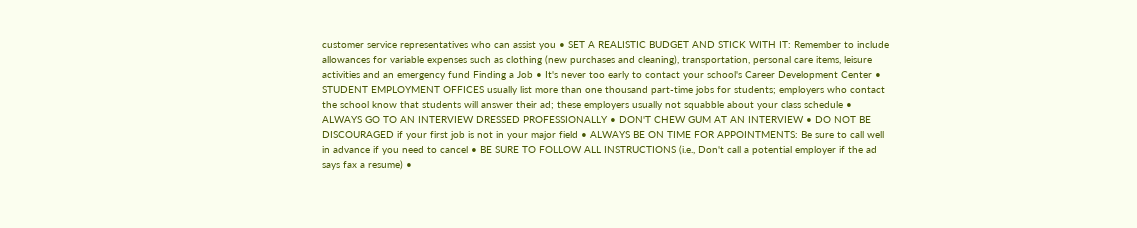customer service representatives who can assist you • SET A REALISTIC BUDGET AND STICK WITH IT: Remember to include allowances for variable expenses such as clothing (new purchases and cleaning), transportation, personal care items, leisure activities and an emergency fund Finding a Job • It's never too early to contact your school's Career Development Center • STUDENT EMPLOYMENT OFFICES usually list more than one thousand part-time jobs for students; employers who contact the school know that students will answer their ad; these employers usually not squabble about your class schedule • ALWAYS GO TO AN INTERVIEW DRESSED PROFESSIONALLY • DON'T CHEW GUM AT AN INTERVIEW • DO NOT BE DISCOURAGED if your first job is not in your major field • ALWAYS BE ON TIME FOR APPOINTMENTS: Be sure to call well in advance if you need to cancel • BE SURE TO FOLLOW ALL INSTRUCTIONS (i.e., Don't call a potential employer if the ad says fax a resume) •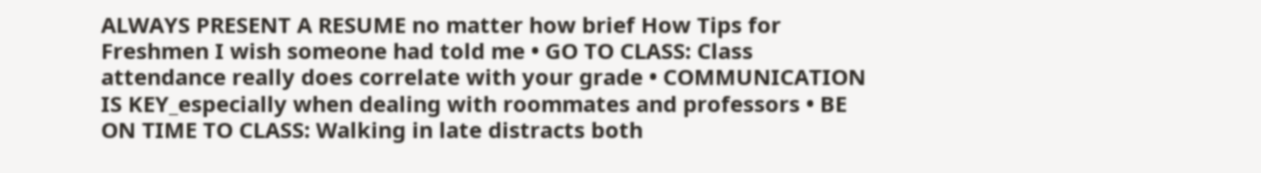ALWAYS PRESENT A RESUME no matter how brief How Tips for Freshmen I wish someone had told me • GO TO CLASS: Class attendance really does correlate with your grade • COMMUNICATION IS KEY_especially when dealing with roommates and professors • BE ON TIME TO CLASS: Walking in late distracts both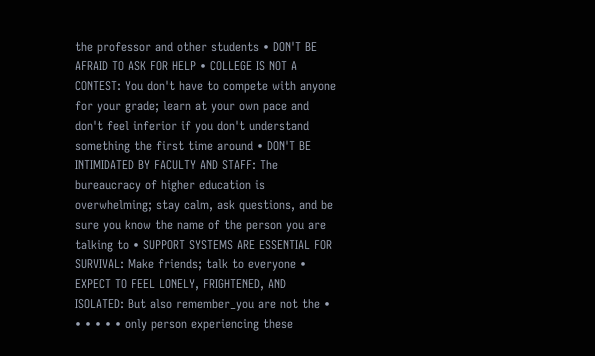the professor and other students • DON'T BE AFRAID TO ASK FOR HELP • COLLEGE IS NOT A CONTEST: You don't have to compete with anyone for your grade; learn at your own pace and don't feel inferior if you don't understand something the first time around • DON'T BE INTIMIDATED BY FACULTY AND STAFF: The bureaucracy of higher education is overwhelming; stay calm, ask questions, and be sure you know the name of the person you are talking to • SUPPORT SYSTEMS ARE ESSENTIAL FOR SURVIVAL: Make friends; talk to everyone • EXPECT TO FEEL LONELY, FRIGHTENED, AND ISOLATED: But also remember_you are not the • • • • • • only person experiencing these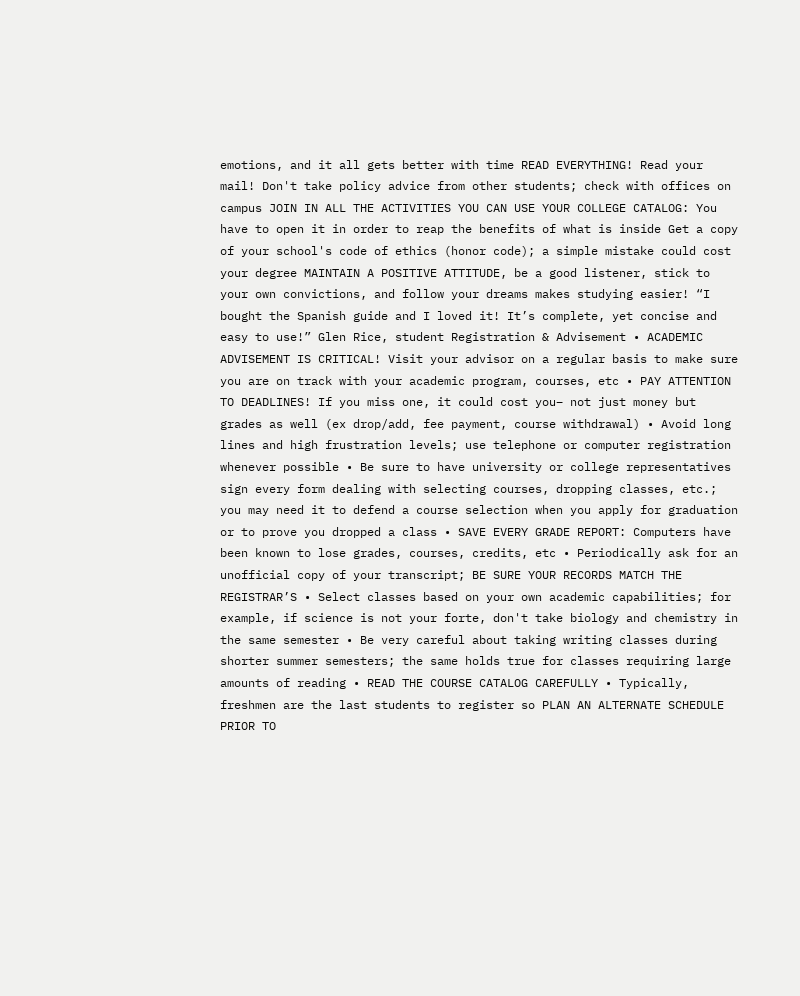emotions, and it all gets better with time READ EVERYTHING! Read your mail! Don't take policy advice from other students; check with offices on campus JOIN IN ALL THE ACTIVITIES YOU CAN USE YOUR COLLEGE CATALOG: You have to open it in order to reap the benefits of what is inside Get a copy of your school's code of ethics (honor code); a simple mistake could cost your degree MAINTAIN A POSITIVE ATTITUDE, be a good listener, stick to your own convictions, and follow your dreams makes studying easier! “I bought the Spanish guide and I loved it! It’s complete, yet concise and easy to use!” Glen Rice, student Registration & Advisement • ACADEMIC ADVISEMENT IS CRITICAL! Visit your advisor on a regular basis to make sure you are on track with your academic program, courses, etc • PAY ATTENTION TO DEADLINES! If you miss one, it could cost you– not just money but grades as well (ex drop/add, fee payment, course withdrawal) • Avoid long lines and high frustration levels; use telephone or computer registration whenever possible • Be sure to have university or college representatives sign every form dealing with selecting courses, dropping classes, etc.; you may need it to defend a course selection when you apply for graduation or to prove you dropped a class • SAVE EVERY GRADE REPORT: Computers have been known to lose grades, courses, credits, etc • Periodically ask for an unofficial copy of your transcript; BE SURE YOUR RECORDS MATCH THE REGISTRAR’S • Select classes based on your own academic capabilities; for example, if science is not your forte, don't take biology and chemistry in the same semester • Be very careful about taking writing classes during shorter summer semesters; the same holds true for classes requiring large amounts of reading • READ THE COURSE CATALOG CAREFULLY • Typically, freshmen are the last students to register so PLAN AN ALTERNATE SCHEDULE PRIOR TO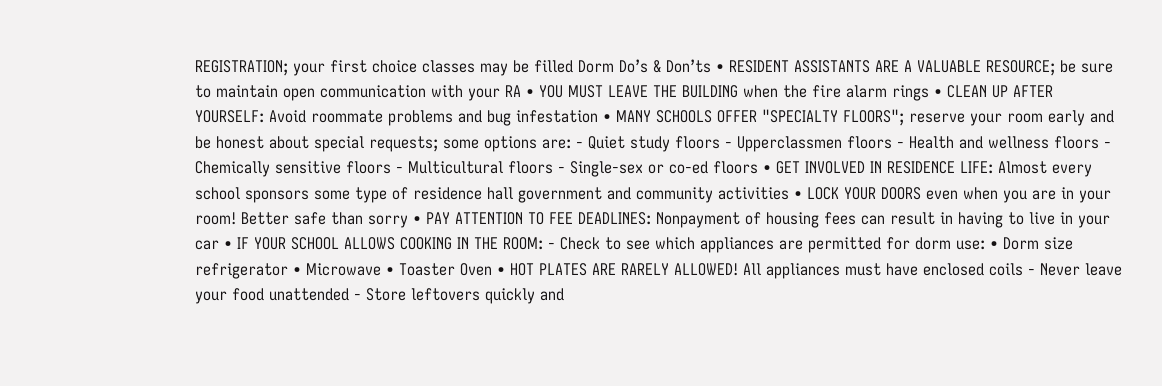REGISTRATION; your first choice classes may be filled Dorm Do’s & Don’ts • RESIDENT ASSISTANTS ARE A VALUABLE RESOURCE; be sure to maintain open communication with your RA • YOU MUST LEAVE THE BUILDING when the fire alarm rings • CLEAN UP AFTER YOURSELF: Avoid roommate problems and bug infestation • MANY SCHOOLS OFFER "SPECIALTY FLOORS"; reserve your room early and be honest about special requests; some options are: - Quiet study floors - Upperclassmen floors - Health and wellness floors - Chemically sensitive floors - Multicultural floors - Single-sex or co-ed floors • GET INVOLVED IN RESIDENCE LIFE: Almost every school sponsors some type of residence hall government and community activities • LOCK YOUR DOORS even when you are in your room! Better safe than sorry • PAY ATTENTION TO FEE DEADLINES: Nonpayment of housing fees can result in having to live in your car • IF YOUR SCHOOL ALLOWS COOKING IN THE ROOM: - Check to see which appliances are permitted for dorm use: • Dorm size refrigerator • Microwave • Toaster Oven • HOT PLATES ARE RARELY ALLOWED! All appliances must have enclosed coils - Never leave your food unattended - Store leftovers quickly and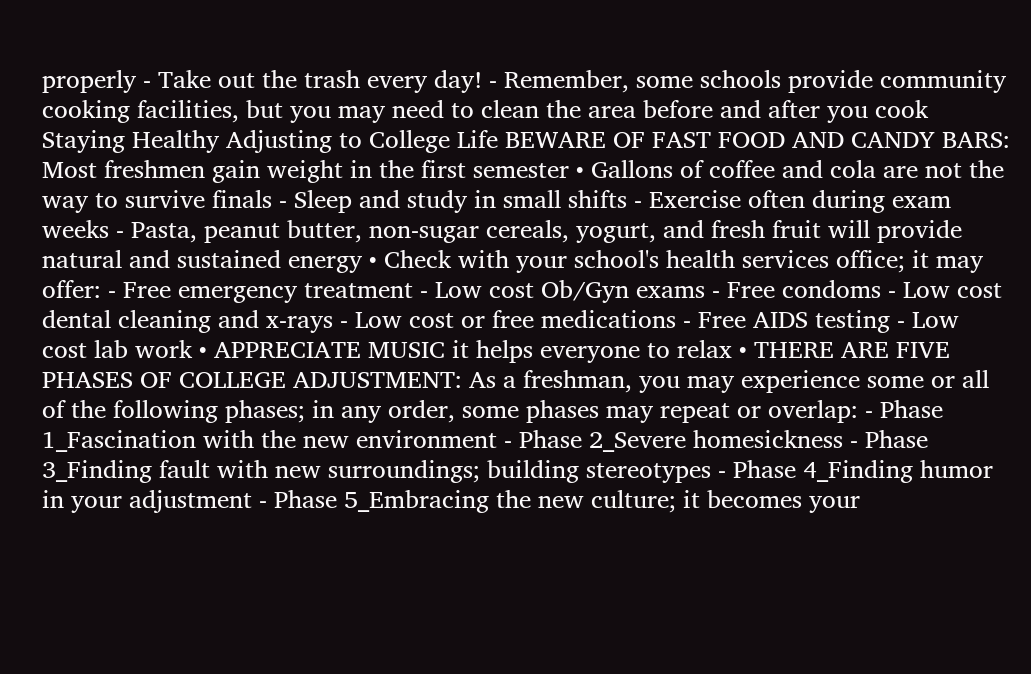properly - Take out the trash every day! - Remember, some schools provide community cooking facilities, but you may need to clean the area before and after you cook Staying Healthy Adjusting to College Life BEWARE OF FAST FOOD AND CANDY BARS: Most freshmen gain weight in the first semester • Gallons of coffee and cola are not the way to survive finals - Sleep and study in small shifts - Exercise often during exam weeks - Pasta, peanut butter, non-sugar cereals, yogurt, and fresh fruit will provide natural and sustained energy • Check with your school's health services office; it may offer: - Free emergency treatment - Low cost Ob/Gyn exams - Free condoms - Low cost dental cleaning and x-rays - Low cost or free medications - Free AIDS testing - Low cost lab work • APPRECIATE MUSIC it helps everyone to relax • THERE ARE FIVE PHASES OF COLLEGE ADJUSTMENT: As a freshman, you may experience some or all of the following phases; in any order, some phases may repeat or overlap: - Phase 1_Fascination with the new environment - Phase 2_Severe homesickness - Phase 3_Finding fault with new surroundings; building stereotypes - Phase 4_Finding humor in your adjustment - Phase 5_Embracing the new culture; it becomes your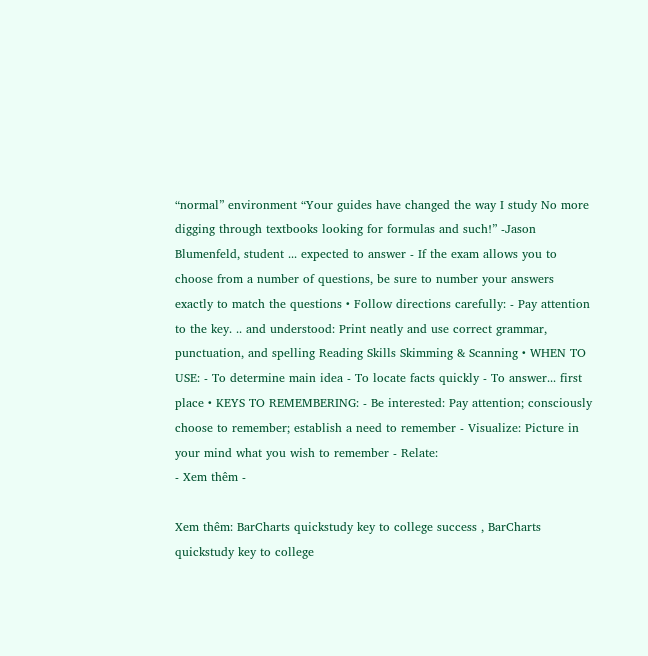“normal” environment “Your guides have changed the way I study No more digging through textbooks looking for formulas and such!” -Jason Blumenfeld, student ... expected to answer - If the exam allows you to choose from a number of questions, be sure to number your answers exactly to match the questions • Follow directions carefully: - Pay attention to the key. .. and understood: Print neatly and use correct grammar, punctuation, and spelling Reading Skills Skimming & Scanning • WHEN TO USE: - To determine main idea - To locate facts quickly - To answer... first place • KEYS TO REMEMBERING: - Be interested: Pay attention; consciously choose to remember; establish a need to remember - Visualize: Picture in your mind what you wish to remember - Relate:
- Xem thêm -

Xem thêm: BarCharts quickstudy key to college success , BarCharts quickstudy key to college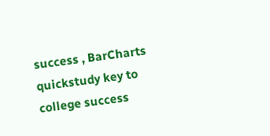success , BarCharts quickstudy key to college success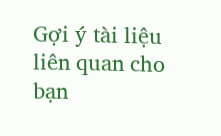Gợi ý tài liệu liên quan cho bạn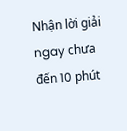Nhận lời giải ngay chưa đến 10 phút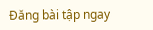Đăng bài tập ngay